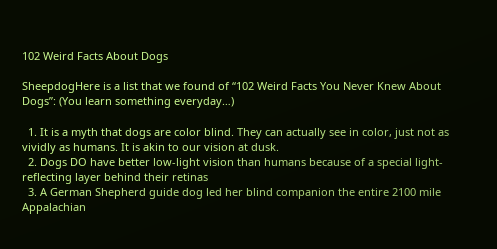102 Weird Facts About Dogs

SheepdogHere is a list that we found of “102 Weird Facts You Never Knew About Dogs”: (You learn something everyday…)

  1. It is a myth that dogs are color blind. They can actually see in color, just not as vividly as humans. It is akin to our vision at dusk.
  2. Dogs DO have better low-light vision than humans because of a special light-reflecting layer behind their retinas
  3. A German Shepherd guide dog led her blind companion the entire 2100 mile Appalachian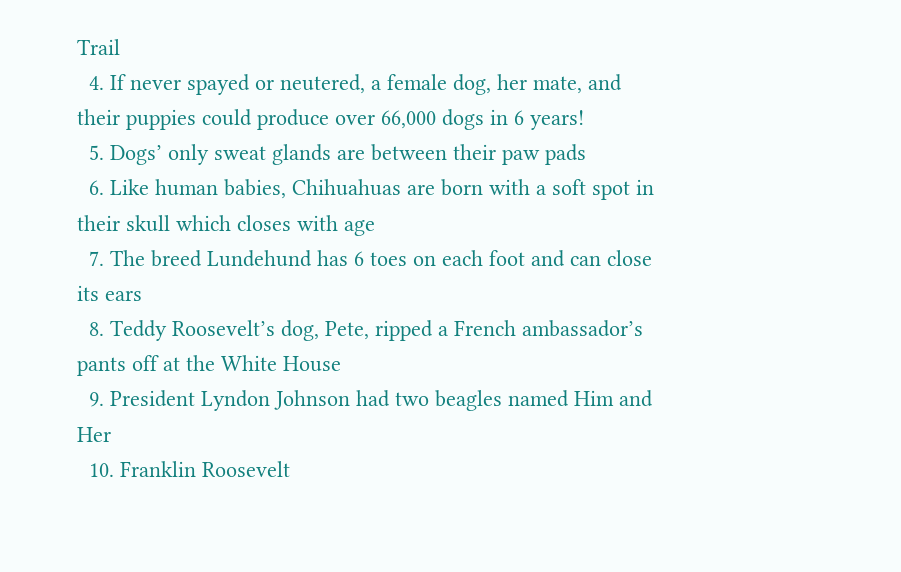Trail
  4. If never spayed or neutered, a female dog, her mate, and their puppies could produce over 66,000 dogs in 6 years!
  5. Dogs’ only sweat glands are between their paw pads
  6. Like human babies, Chihuahuas are born with a soft spot in their skull which closes with age
  7. The breed Lundehund has 6 toes on each foot and can close its ears
  8. Teddy Roosevelt’s dog, Pete, ripped a French ambassador’s pants off at the White House
  9. President Lyndon Johnson had two beagles named Him and Her
  10. Franklin Roosevelt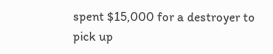spent $15,000 for a destroyer to pick up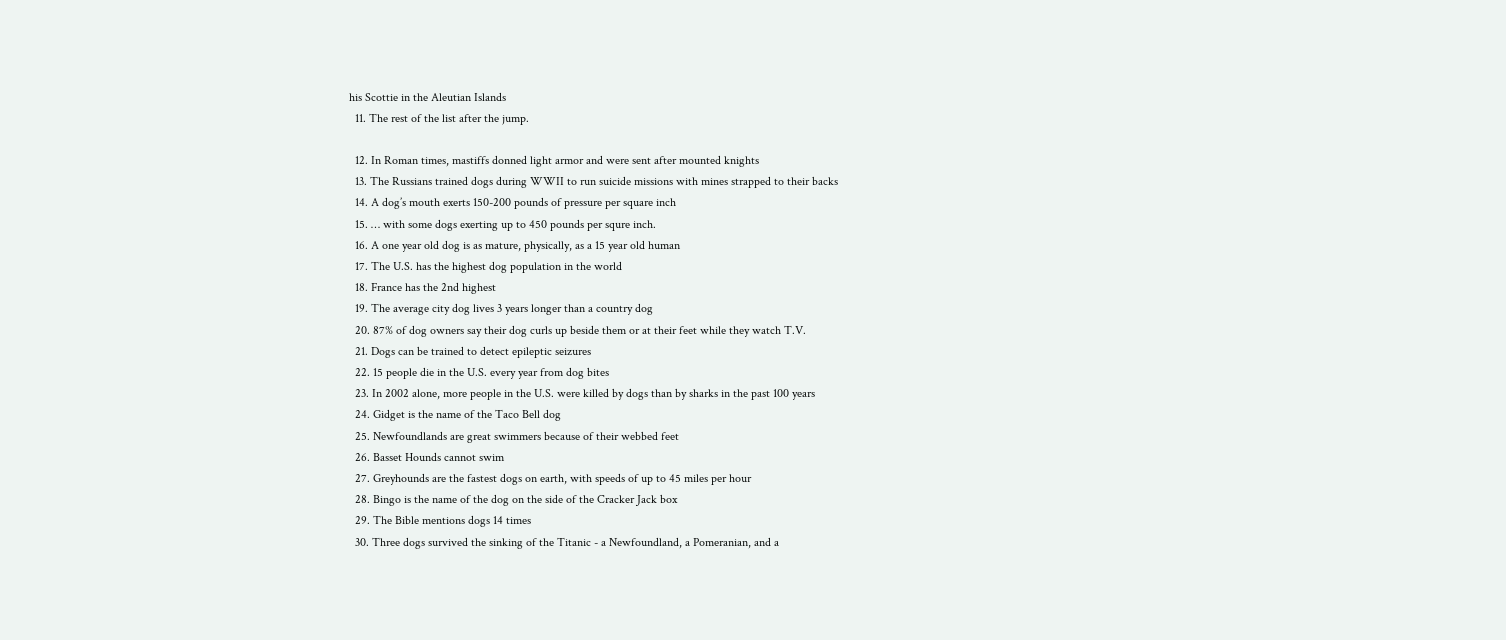his Scottie in the Aleutian Islands
  11. The rest of the list after the jump.

  12. In Roman times, mastiffs donned light armor and were sent after mounted knights
  13. The Russians trained dogs during WWII to run suicide missions with mines strapped to their backs
  14. A dog’s mouth exerts 150-200 pounds of pressure per square inch
  15. … with some dogs exerting up to 450 pounds per squre inch.
  16. A one year old dog is as mature, physically, as a 15 year old human
  17. The U.S. has the highest dog population in the world
  18. France has the 2nd highest
  19. The average city dog lives 3 years longer than a country dog
  20. 87% of dog owners say their dog curls up beside them or at their feet while they watch T.V.
  21. Dogs can be trained to detect epileptic seizures
  22. 15 people die in the U.S. every year from dog bites
  23. In 2002 alone, more people in the U.S. were killed by dogs than by sharks in the past 100 years
  24. Gidget is the name of the Taco Bell dog
  25. Newfoundlands are great swimmers because of their webbed feet
  26. Basset Hounds cannot swim
  27. Greyhounds are the fastest dogs on earth, with speeds of up to 45 miles per hour
  28. Bingo is the name of the dog on the side of the Cracker Jack box
  29. The Bible mentions dogs 14 times
  30. Three dogs survived the sinking of the Titanic - a Newfoundland, a Pomeranian, and a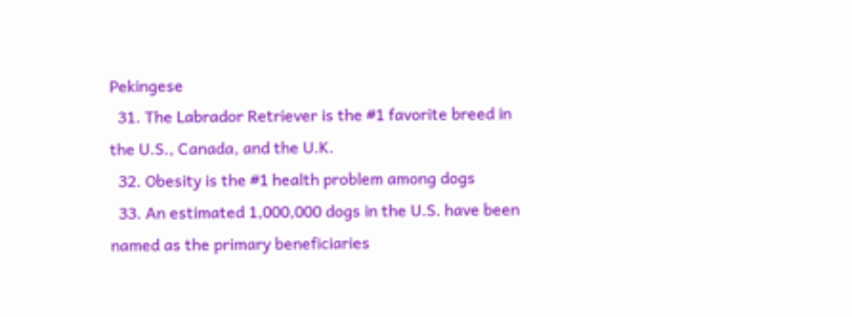Pekingese
  31. The Labrador Retriever is the #1 favorite breed in the U.S., Canada, and the U.K.
  32. Obesity is the #1 health problem among dogs
  33. An estimated 1,000,000 dogs in the U.S. have been named as the primary beneficiaries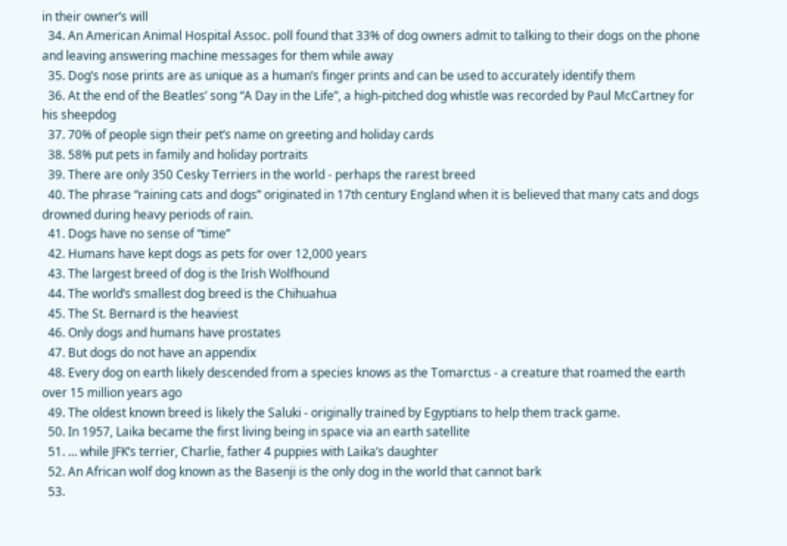in their owner’s will
  34. An American Animal Hospital Assoc. poll found that 33% of dog owners admit to talking to their dogs on the phone and leaving answering machine messages for them while away
  35. Dog’s nose prints are as unique as a human’s finger prints and can be used to accurately identify them
  36. At the end of the Beatles’ song “A Day in the Life”, a high-pitched dog whistle was recorded by Paul McCartney for his sheepdog
  37. 70% of people sign their pet’s name on greeting and holiday cards
  38. 58% put pets in family and holiday portraits
  39. There are only 350 Cesky Terriers in the world - perhaps the rarest breed
  40. The phrase “raining cats and dogs” originated in 17th century England when it is believed that many cats and dogs drowned during heavy periods of rain.
  41. Dogs have no sense of “time”
  42. Humans have kept dogs as pets for over 12,000 years
  43. The largest breed of dog is the Irish Wolfhound
  44. The world’s smallest dog breed is the Chihuahua
  45. The St. Bernard is the heaviest
  46. Only dogs and humans have prostates
  47. But dogs do not have an appendix
  48. Every dog on earth likely descended from a species knows as the Tomarctus - a creature that roamed the earth over 15 million years ago
  49. The oldest known breed is likely the Saluki - originally trained by Egyptians to help them track game.
  50. In 1957, Laika became the first living being in space via an earth satellite
  51. … while JFK’s terrier, Charlie, father 4 puppies with Laika’s daughter
  52. An African wolf dog known as the Basenji is the only dog in the world that cannot bark
  53.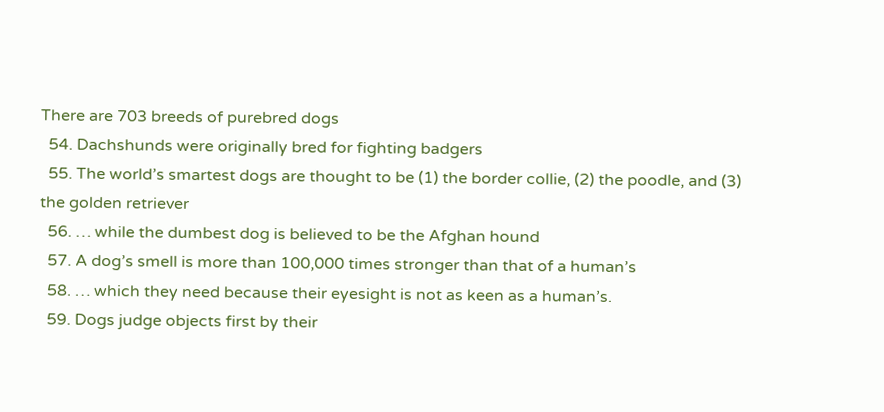There are 703 breeds of purebred dogs
  54. Dachshunds were originally bred for fighting badgers
  55. The world’s smartest dogs are thought to be (1) the border collie, (2) the poodle, and (3) the golden retriever
  56. … while the dumbest dog is believed to be the Afghan hound
  57. A dog’s smell is more than 100,000 times stronger than that of a human’s
  58. … which they need because their eyesight is not as keen as a human’s.
  59. Dogs judge objects first by their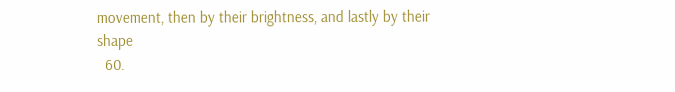movement, then by their brightness, and lastly by their shape
  60.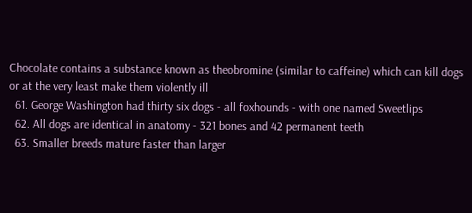Chocolate contains a substance known as theobromine (similar to caffeine) which can kill dogs or at the very least make them violently ill
  61. George Washington had thirty six dogs - all foxhounds - with one named Sweetlips
  62. All dogs are identical in anatomy - 321 bones and 42 permanent teeth
  63. Smaller breeds mature faster than larger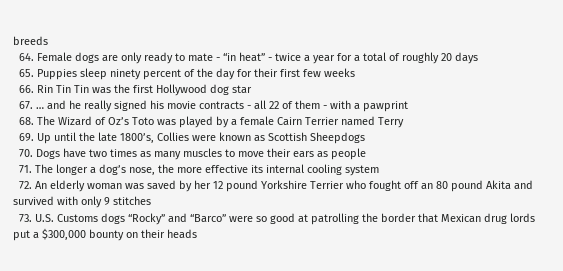breeds
  64. Female dogs are only ready to mate - “in heat” - twice a year for a total of roughly 20 days
  65. Puppies sleep ninety percent of the day for their first few weeks
  66. Rin Tin Tin was the first Hollywood dog star
  67. … and he really signed his movie contracts - all 22 of them - with a pawprint
  68. The Wizard of Oz’s Toto was played by a female Cairn Terrier named Terry
  69. Up until the late 1800’s, Collies were known as Scottish Sheepdogs
  70. Dogs have two times as many muscles to move their ears as people
  71. The longer a dog’s nose, the more effective its internal cooling system
  72. An elderly woman was saved by her 12 pound Yorkshire Terrier who fought off an 80 pound Akita and survived with only 9 stitches
  73. U.S. Customs dogs “Rocky” and “Barco” were so good at patrolling the border that Mexican drug lords put a $300,000 bounty on their heads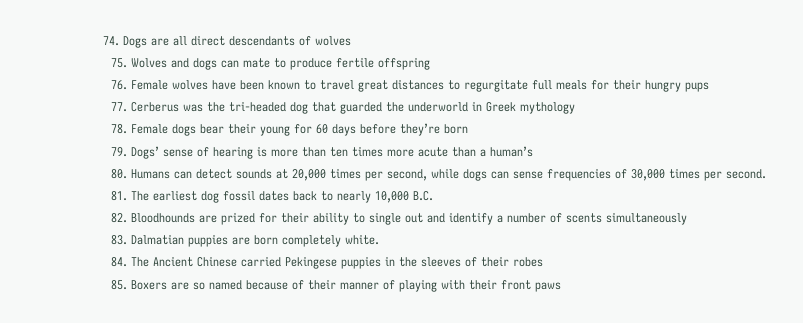74. Dogs are all direct descendants of wolves
  75. Wolves and dogs can mate to produce fertile offspring
  76. Female wolves have been known to travel great distances to regurgitate full meals for their hungry pups
  77. Cerberus was the tri-headed dog that guarded the underworld in Greek mythology
  78. Female dogs bear their young for 60 days before they’re born
  79. Dogs’ sense of hearing is more than ten times more acute than a human’s
  80. Humans can detect sounds at 20,000 times per second, while dogs can sense frequencies of 30,000 times per second.
  81. The earliest dog fossil dates back to nearly 10,000 B.C.
  82. Bloodhounds are prized for their ability to single out and identify a number of scents simultaneously
  83. Dalmatian puppies are born completely white.
  84. The Ancient Chinese carried Pekingese puppies in the sleeves of their robes
  85. Boxers are so named because of their manner of playing with their front paws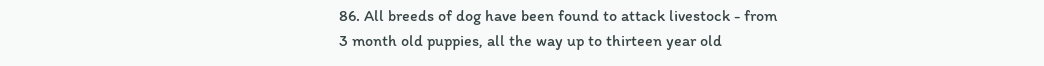86. All breeds of dog have been found to attack livestock - from 3 month old puppies, all the way up to thirteen year old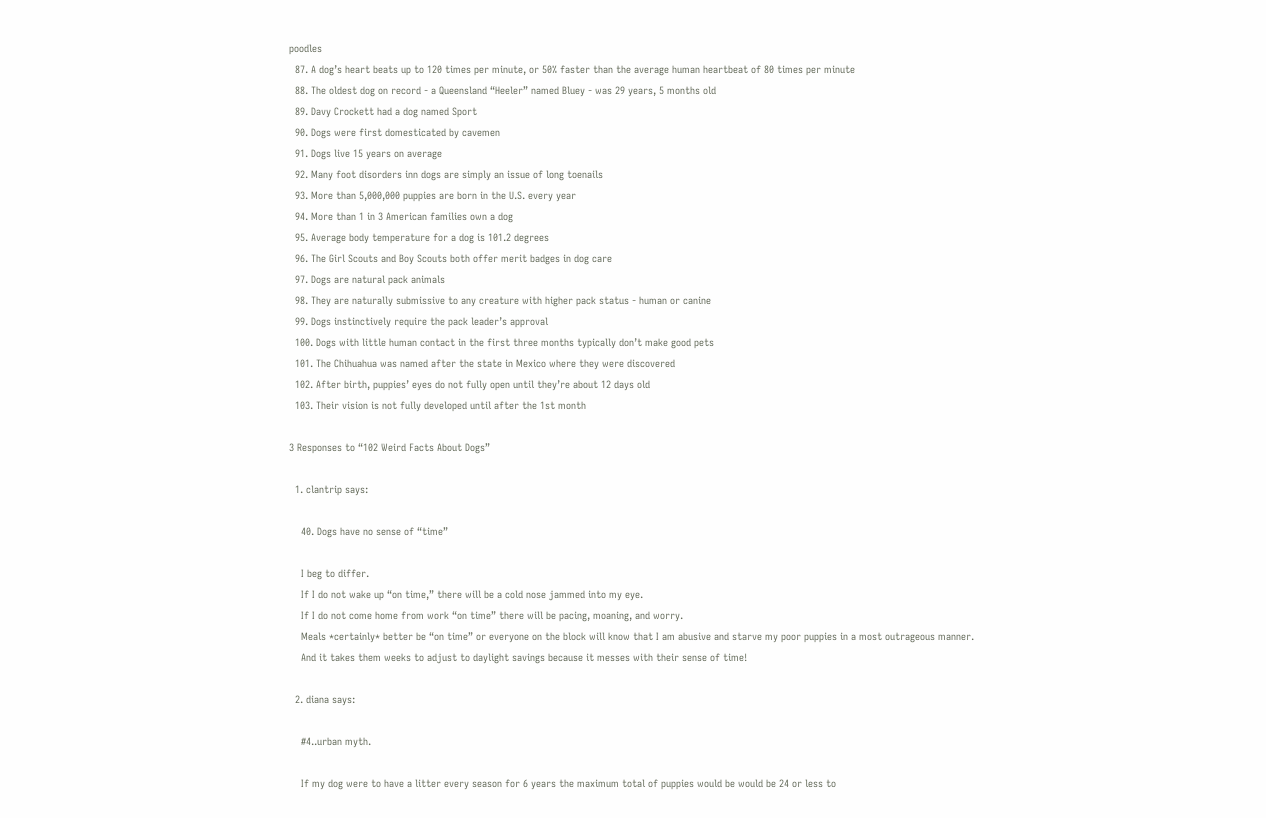poodles
  87. A dog’s heart beats up to 120 times per minute, or 50% faster than the average human heartbeat of 80 times per minute
  88. The oldest dog on record - a Queensland “Heeler” named Bluey - was 29 years, 5 months old
  89. Davy Crockett had a dog named Sport
  90. Dogs were first domesticated by cavemen
  91. Dogs live 15 years on average
  92. Many foot disorders inn dogs are simply an issue of long toenails
  93. More than 5,000,000 puppies are born in the U.S. every year
  94. More than 1 in 3 American families own a dog
  95. Average body temperature for a dog is 101.2 degrees
  96. The Girl Scouts and Boy Scouts both offer merit badges in dog care
  97. Dogs are natural pack animals
  98. They are naturally submissive to any creature with higher pack status - human or canine
  99. Dogs instinctively require the pack leader’s approval
  100. Dogs with little human contact in the first three months typically don’t make good pets
  101. The Chihuahua was named after the state in Mexico where they were discovered
  102. After birth, puppies’ eyes do not fully open until they’re about 12 days old
  103. Their vision is not fully developed until after the 1st month

3 Responses to “102 Weird Facts About Dogs”

  1. clantrip says:

    40. Dogs have no sense of “time”

    I beg to differ.
    If I do not wake up “on time,” there will be a cold nose jammed into my eye.
    If I do not come home from work “on time” there will be pacing, moaning, and worry.
    Meals *certainly* better be “on time” or everyone on the block will know that I am abusive and starve my poor puppies in a most outrageous manner.
    And it takes them weeks to adjust to daylight savings because it messes with their sense of time!

  2. diana says:

    #4..urban myth.

    If my dog were to have a litter every season for 6 years the maximum total of puppies would be would be 24 or less to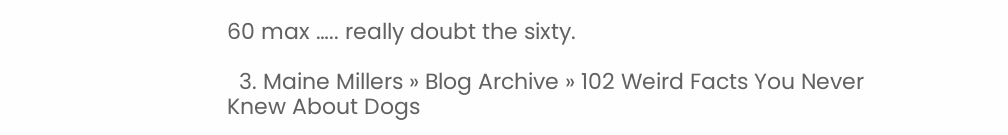60 max ….. really doubt the sixty.

  3. Maine Millers » Blog Archive » 102 Weird Facts You Never Knew About Dogs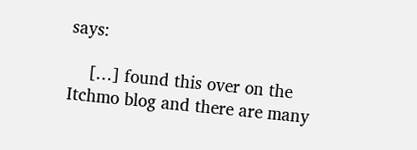says:

    […] found this over on the Itchmo blog and there are many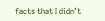facts that I didn’t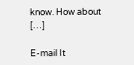know. How about […]

E-mail It